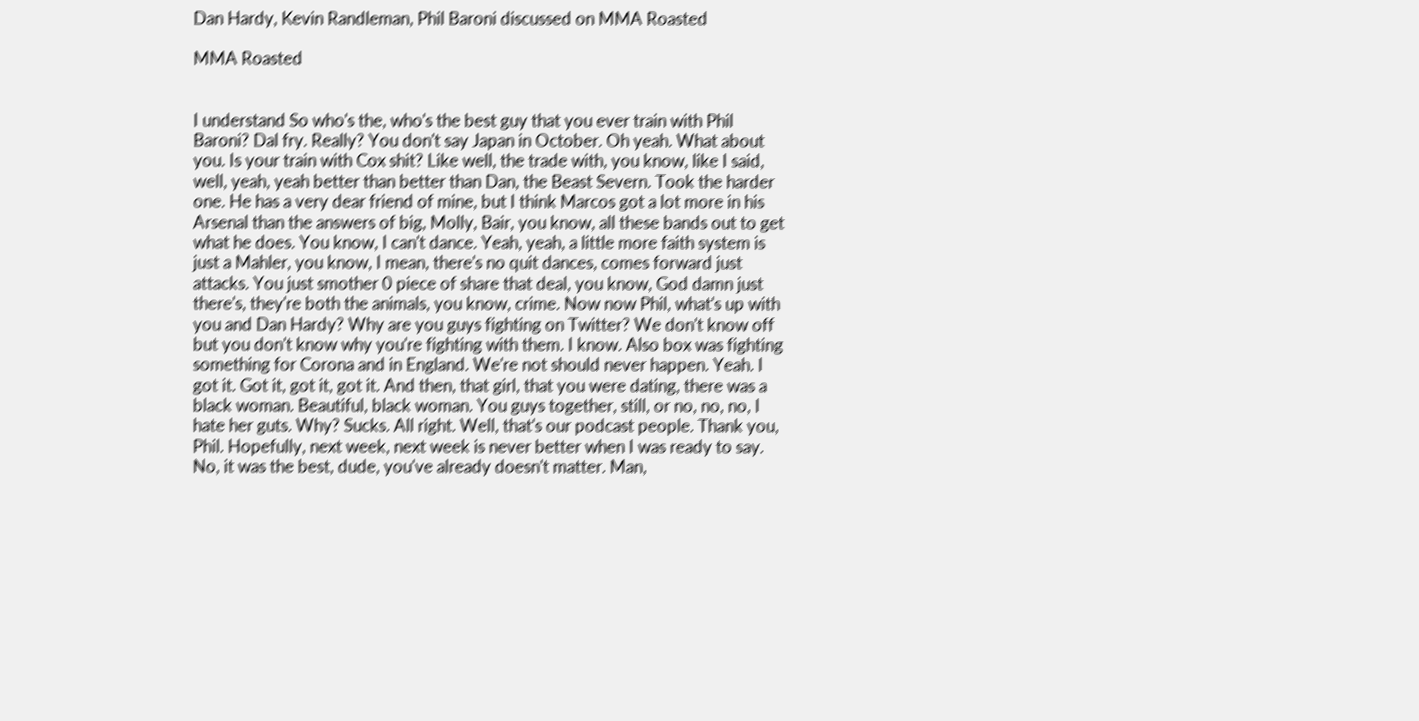Dan Hardy, Kevin Randleman, Phil Baroni discussed on MMA Roasted

MMA Roasted


I understand So who's the, who's the best guy that you ever train with Phil Baroni? Dal fry. Really? You don't say Japan in October. Oh yeah. What about you. Is your train with Cox shit? Like well, the trade with, you know, like I said, well, yeah, yeah better than better than Dan, the Beast Severn. Took the harder one. He has a very dear friend of mine, but I think Marcos got a lot more in his Arsenal than the answers of big, Molly, Bair, you know, all these bands out to get what he does. You know, I can't dance. Yeah, yeah, a little more faith system is just a Mahler, you know, I mean, there's no quit dances, comes forward just attacks. You just smother 0 piece of share that deal, you know, God damn just there's, they're both the animals, you know, crime. Now now Phil, what's up with you and Dan Hardy? Why are you guys fighting on Twitter? We don't know off but you don't know why you're fighting with them. I know. Also box was fighting something for Corona and in England. We're not should never happen. Yeah. I got it. Got it, got it, got it. And then, that girl, that you were dating, there was a black woman. Beautiful, black woman. You guys together, still, or no, no, no, I hate her guts. Why? Sucks. All right. Well, that's our podcast people. Thank you, Phil. Hopefully, next week, next week is never better when I was ready to say. No, it was the best, dude, you've already doesn't matter. Man,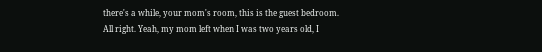there's a while, your mom's room, this is the guest bedroom. All right. Yeah, my mom left when I was two years old, I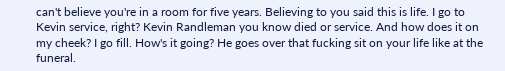can't believe you're in a room for five years. Believing to you said this is life. I go to Kevin service, right? Kevin Randleman you know died or service. And how does it on my cheek? I go fill. How's it going? He goes over that fucking sit on your life like at the funeral.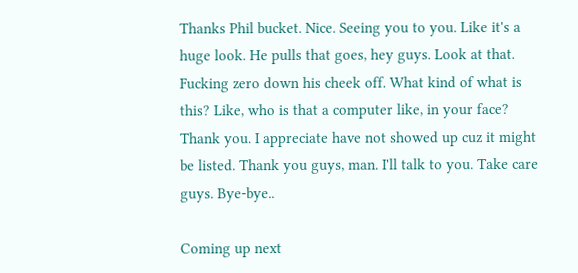Thanks Phil bucket. Nice. Seeing you to you. Like it's a huge look. He pulls that goes, hey guys. Look at that. Fucking zero down his cheek off. What kind of what is this? Like, who is that a computer like, in your face? Thank you. I appreciate have not showed up cuz it might be listed. Thank you guys, man. I'll talk to you. Take care guys. Bye-bye..

Coming up next